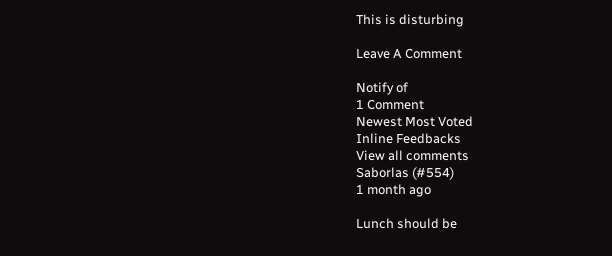This is disturbing

Leave A Comment

Notify of
1 Comment
Newest Most Voted
Inline Feedbacks
View all comments
Saborlas (#554)
1 month ago

Lunch should be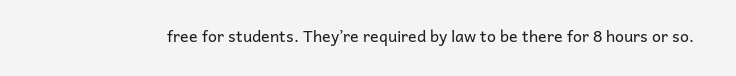free for students. They’re required by law to be there for 8 hours or so.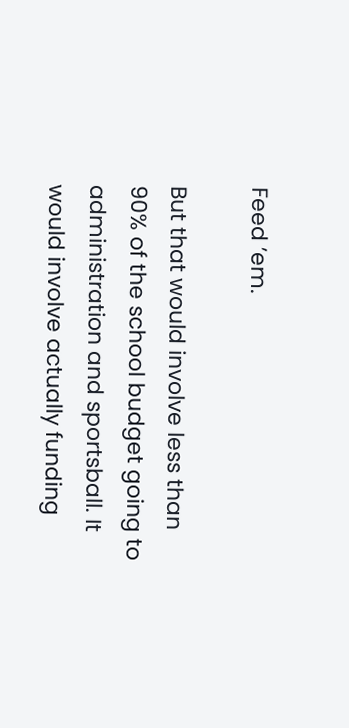Feed ’em.

But that would involve less than 90% of the school budget going to administration and sportsball. It would involve actually funding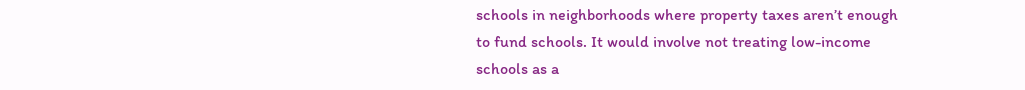schools in neighborhoods where property taxes aren’t enough to fund schools. It would involve not treating low-income schools as a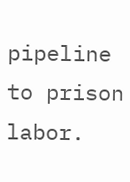pipeline to prison labor.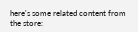here's some related content from the store: